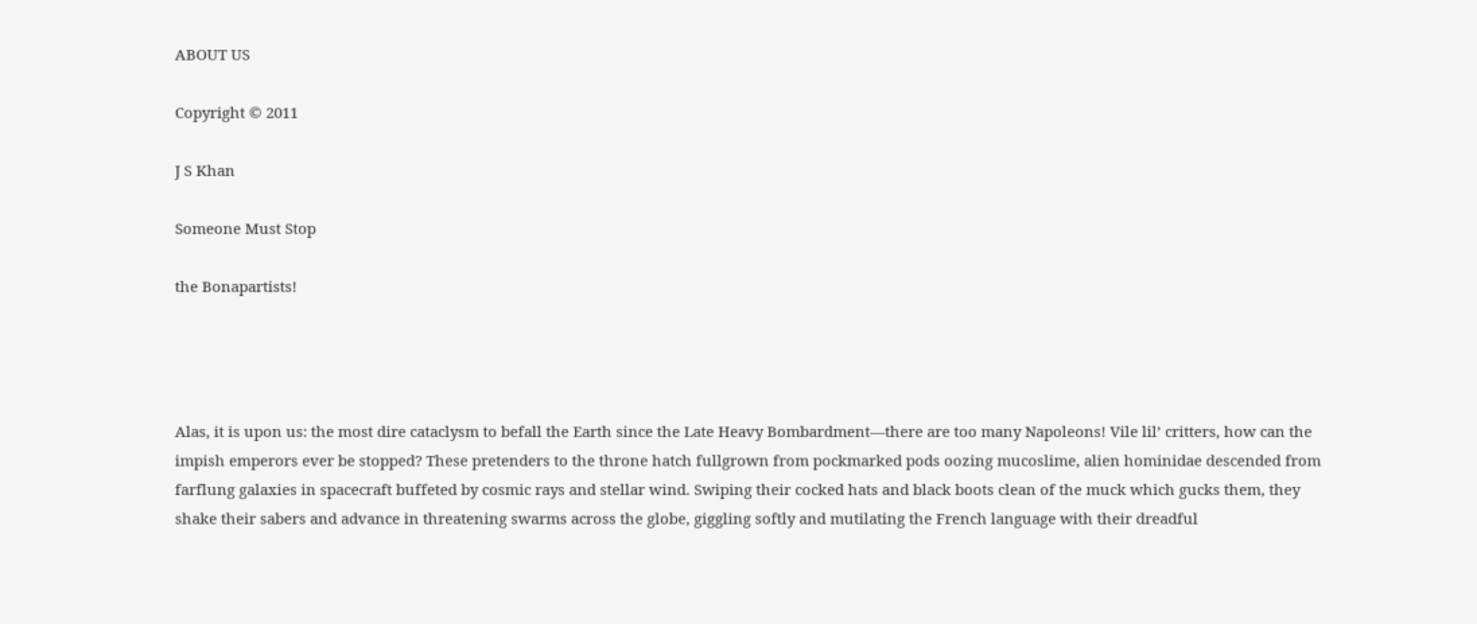ABOUT US

Copyright © 2011

J S Khan

Someone Must Stop

the Bonapartists!




Alas, it is upon us: the most dire cataclysm to befall the Earth since the Late Heavy Bombardment—there are too many Napoleons! Vile lil’ critters, how can the impish emperors ever be stopped? These pretenders to the throne hatch fullgrown from pockmarked pods oozing mucoslime, alien hominidae descended from farflung galaxies in spacecraft buffeted by cosmic rays and stellar wind. Swiping their cocked hats and black boots clean of the muck which gucks them, they shake their sabers and advance in threatening swarms across the globe, giggling softly and mutilating the French language with their dreadful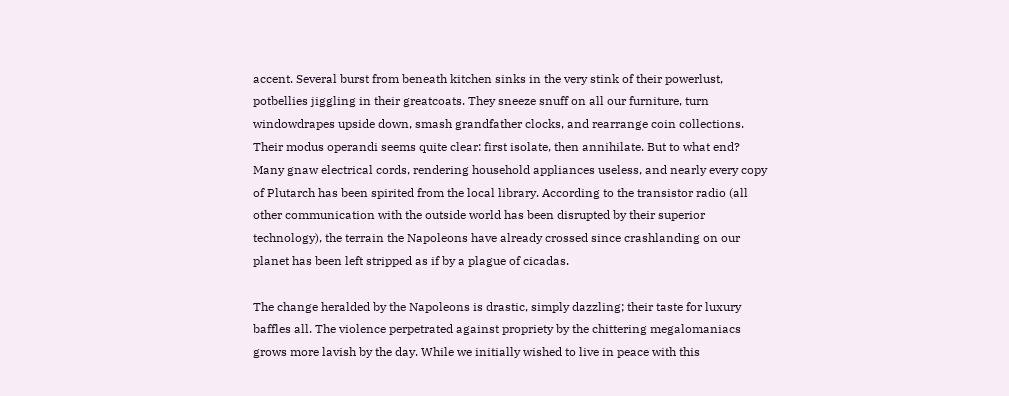accent. Several burst from beneath kitchen sinks in the very stink of their powerlust, potbellies jiggling in their greatcoats. They sneeze snuff on all our furniture, turn windowdrapes upside down, smash grandfather clocks, and rearrange coin collections. Their modus operandi seems quite clear: first isolate, then annihilate. But to what end? Many gnaw electrical cords, rendering household appliances useless, and nearly every copy of Plutarch has been spirited from the local library. According to the transistor radio (all other communication with the outside world has been disrupted by their superior technology), the terrain the Napoleons have already crossed since crashlanding on our planet has been left stripped as if by a plague of cicadas.

The change heralded by the Napoleons is drastic, simply dazzling; their taste for luxury baffles all. The violence perpetrated against propriety by the chittering megalomaniacs grows more lavish by the day. While we initially wished to live in peace with this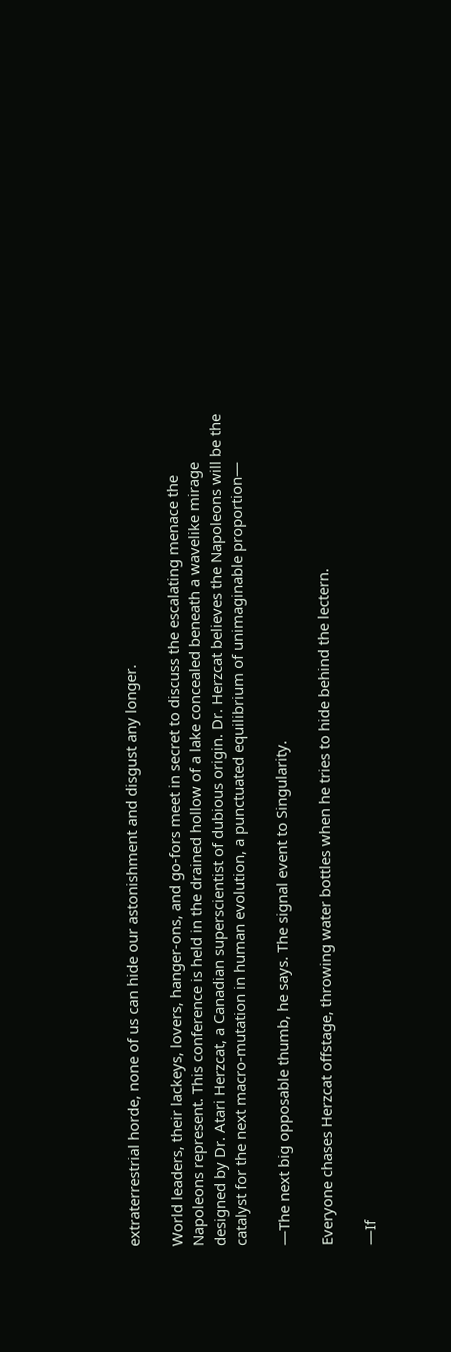extraterrestrial horde, none of us can hide our astonishment and disgust any longer.

World leaders, their lackeys, lovers, hanger-ons, and go-fors meet in secret to discuss the escalating menace the Napoleons represent. This conference is held in the drained hollow of a lake concealed beneath a wavelike mirage designed by Dr. Atari Herzcat, a Canadian superscientist of dubious origin. Dr. Herzcat believes the Napoleons will be the catalyst for the next macro-mutation in human evolution, a punctuated equilibrium of unimaginable proportion—

—The next big opposable thumb, he says. The signal event to Singularity.

Everyone chases Herzcat offstage, throwing water bottles when he tries to hide behind the lectern.

—If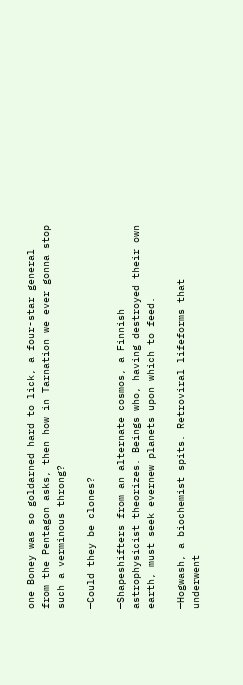one Boney was so goldarned hard to lick, a four-star general from the Pentagon asks, then how in Tarnation we ever gonna stop such a verminous throng?

—Could they be clones?

—Shapeshifters from an alternate cosmos, a Finnish astrophysicist theorizes. Beings who, having destroyed their own earth, must seek evernew planets upon which to feed.

—Hogwash, a biochemist spits. Retroviral lifeforms that underwent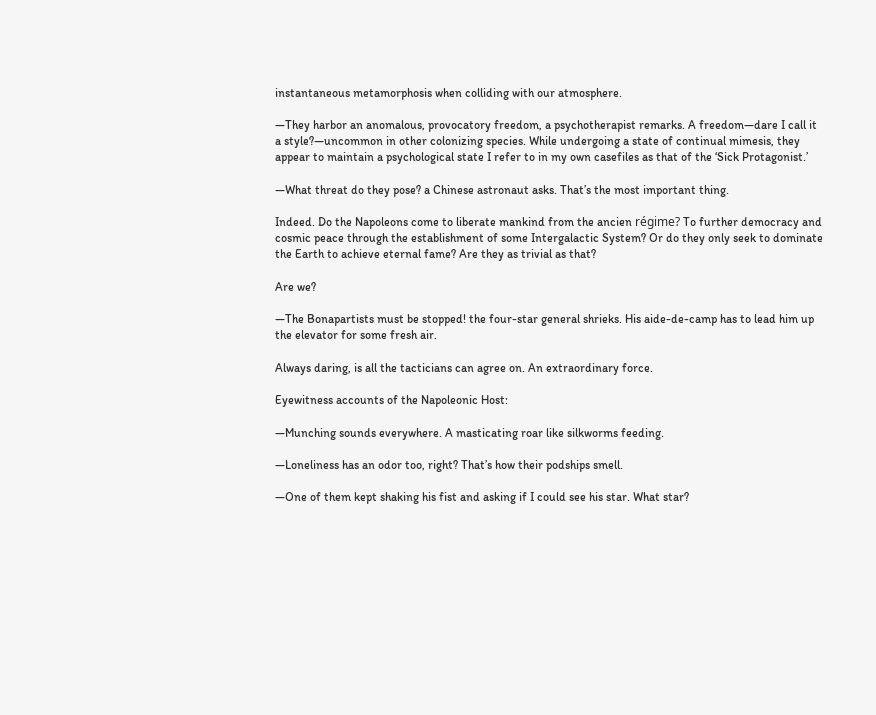instantaneous metamorphosis when colliding with our atmosphere.

—They harbor an anomalous, provocatory freedom, a psychotherapist remarks. A freedom—dare I call it a style?—uncommon in other colonizing species. While undergoing a state of continual mimesis, they appear to maintain a psychological state I refer to in my own casefiles as that of the ‘Sick Protagonist.’

—What threat do they pose? a Chinese astronaut asks. That’s the most important thing.

Indeed. Do the Napoleons come to liberate mankind from the ancien régime? To further democracy and cosmic peace through the establishment of some Intergalactic System? Or do they only seek to dominate the Earth to achieve eternal fame? Are they as trivial as that?

Are we?

—The Bonapartists must be stopped! the four-star general shrieks. His aide-de-camp has to lead him up the elevator for some fresh air.

Always daring, is all the tacticians can agree on. An extraordinary force.

Eyewitness accounts of the Napoleonic Host:

—Munching sounds everywhere. A masticating roar like silkworms feeding.

—Loneliness has an odor too, right? That’s how their podships smell.

—One of them kept shaking his fist and asking if I could see his star. What star?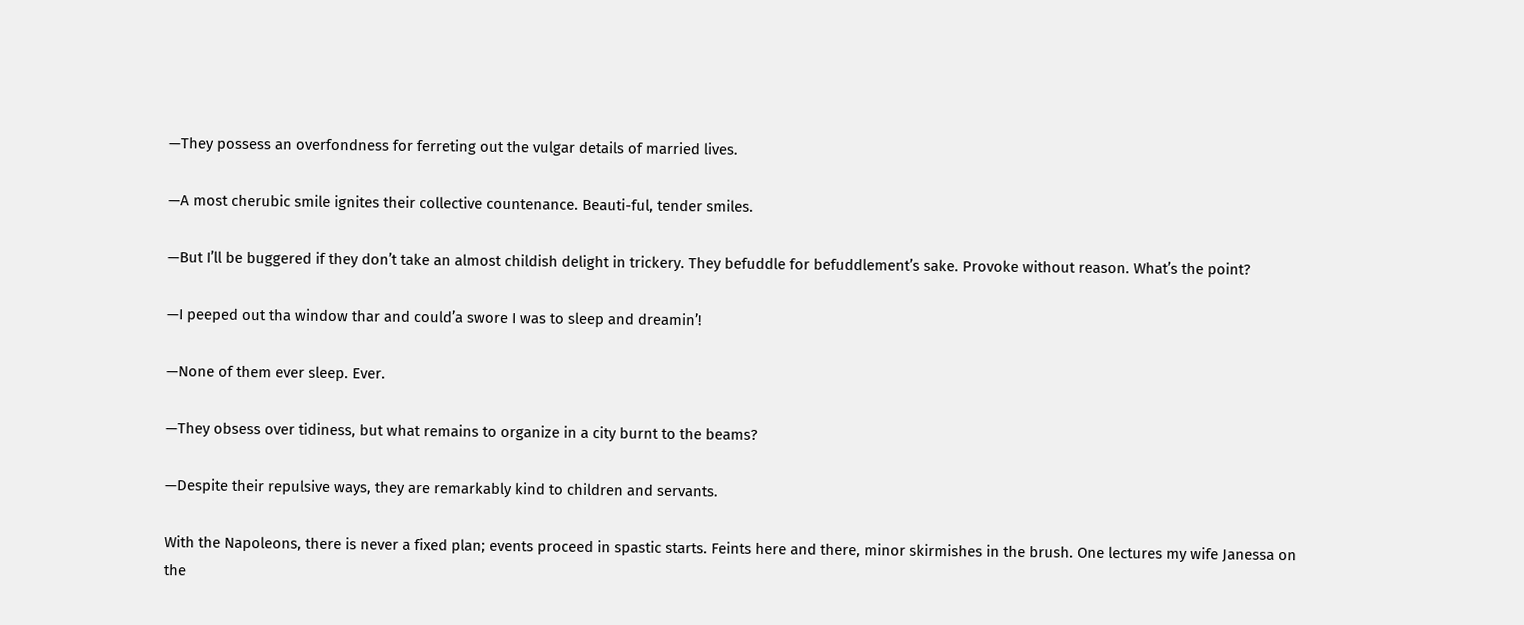—They possess an overfondness for ferreting out the vulgar details of married lives.

—A most cherubic smile ignites their collective countenance. Beauti-ful, tender smiles.

—But I’ll be buggered if they don’t take an almost childish delight in trickery. They befuddle for befuddlement’s sake. Provoke without reason. What’s the point?

—I peeped out tha window thar and could’a swore I was to sleep and dreamin’!

—None of them ever sleep. Ever.

—They obsess over tidiness, but what remains to organize in a city burnt to the beams?

—Despite their repulsive ways, they are remarkably kind to children and servants.

With the Napoleons, there is never a fixed plan; events proceed in spastic starts. Feints here and there, minor skirmishes in the brush. One lectures my wife Janessa on the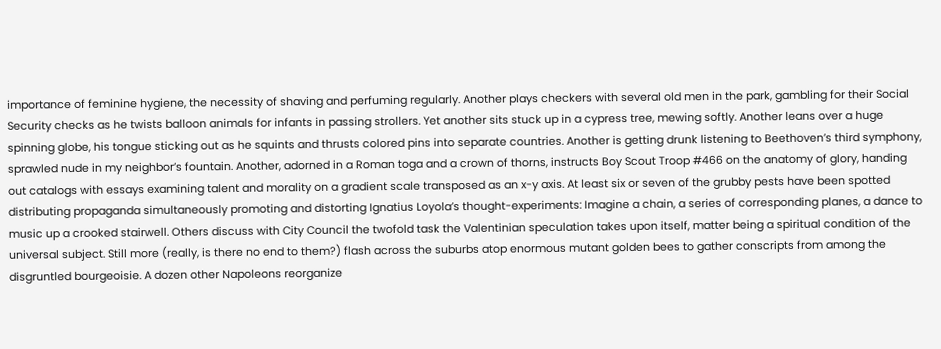importance of feminine hygiene, the necessity of shaving and perfuming regularly. Another plays checkers with several old men in the park, gambling for their Social Security checks as he twists balloon animals for infants in passing strollers. Yet another sits stuck up in a cypress tree, mewing softly. Another leans over a huge spinning globe, his tongue sticking out as he squints and thrusts colored pins into separate countries. Another is getting drunk listening to Beethoven’s third symphony, sprawled nude in my neighbor’s fountain. Another, adorned in a Roman toga and a crown of thorns, instructs Boy Scout Troop #466 on the anatomy of glory, handing out catalogs with essays examining talent and morality on a gradient scale transposed as an x-y axis. At least six or seven of the grubby pests have been spotted distributing propaganda simultaneously promoting and distorting Ignatius Loyola’s thought-experiments: Imagine a chain, a series of corresponding planes, a dance to music up a crooked stairwell. Others discuss with City Council the twofold task the Valentinian speculation takes upon itself, matter being a spiritual condition of the universal subject. Still more (really, is there no end to them?) flash across the suburbs atop enormous mutant golden bees to gather conscripts from among the disgruntled bourgeoisie. A dozen other Napoleons reorganize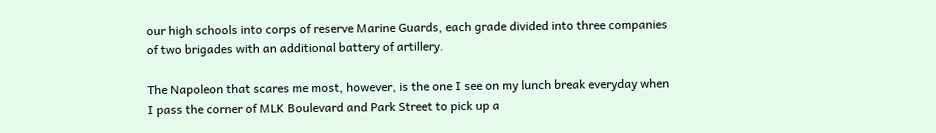our high schools into corps of reserve Marine Guards, each grade divided into three companies of two brigades with an additional battery of artillery.

The Napoleon that scares me most, however, is the one I see on my lunch break everyday when I pass the corner of MLK Boulevard and Park Street to pick up a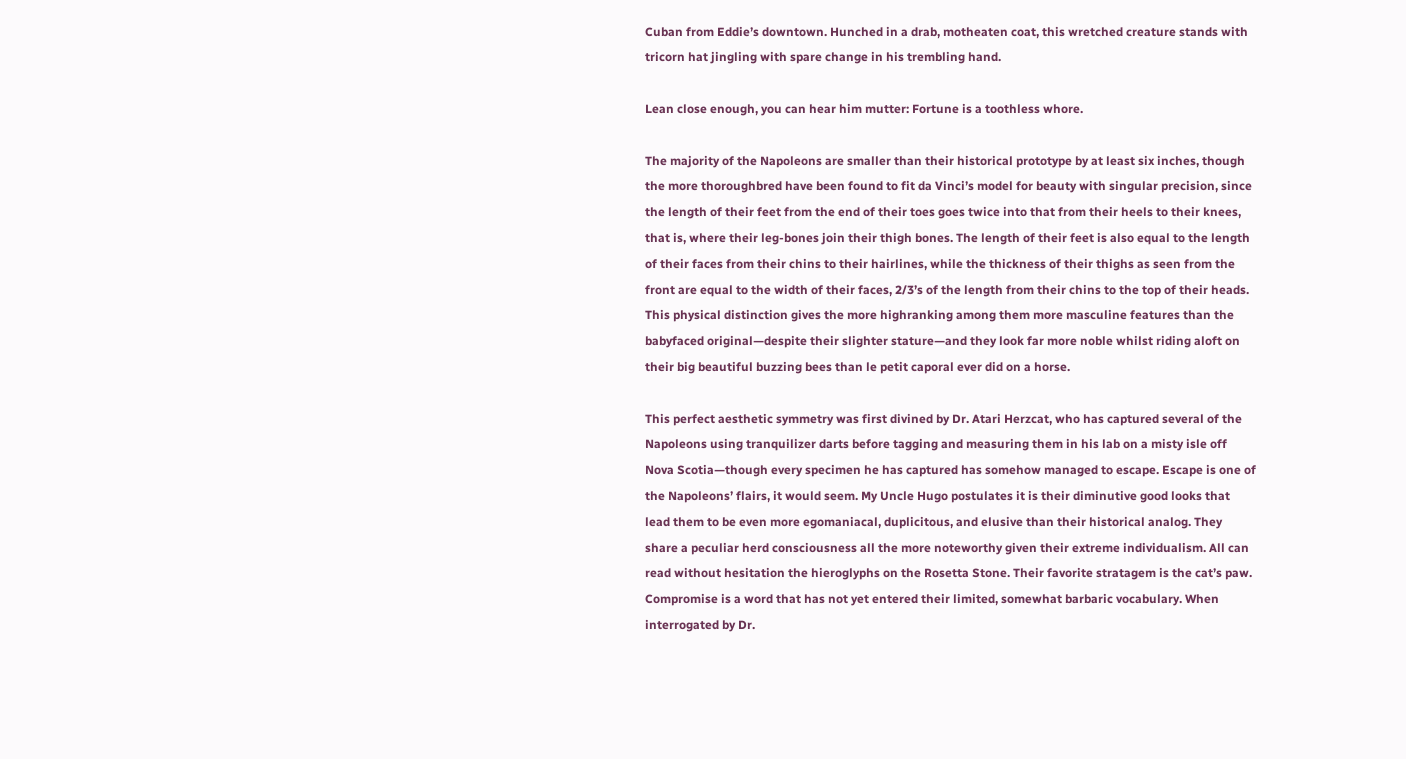Cuban from Eddie’s downtown. Hunched in a drab, motheaten coat, this wretched creature stands with tricorn hat jingling with spare change in his trembling hand.

Lean close enough, you can hear him mutter: Fortune is a toothless whore.

The majority of the Napoleons are smaller than their historical prototype by at least six inches, though the more thoroughbred have been found to fit da Vinci’s model for beauty with singular precision, since the length of their feet from the end of their toes goes twice into that from their heels to their knees, that is, where their leg-bones join their thigh bones. The length of their feet is also equal to the length of their faces from their chins to their hairlines, while the thickness of their thighs as seen from the front are equal to the width of their faces, 2/3’s of the length from their chins to the top of their heads. This physical distinction gives the more highranking among them more masculine features than the babyfaced original—despite their slighter stature—and they look far more noble whilst riding aloft on their big beautiful buzzing bees than le petit caporal ever did on a horse.

This perfect aesthetic symmetry was first divined by Dr. Atari Herzcat, who has captured several of the Napoleons using tranquilizer darts before tagging and measuring them in his lab on a misty isle off Nova Scotia—though every specimen he has captured has somehow managed to escape. Escape is one of the Napoleons’ flairs, it would seem. My Uncle Hugo postulates it is their diminutive good looks that lead them to be even more egomaniacal, duplicitous, and elusive than their historical analog. They share a peculiar herd consciousness all the more noteworthy given their extreme individualism. All can read without hesitation the hieroglyphs on the Rosetta Stone. Their favorite stratagem is the cat’s paw. Compromise is a word that has not yet entered their limited, somewhat barbaric vocabulary. When interrogated by Dr.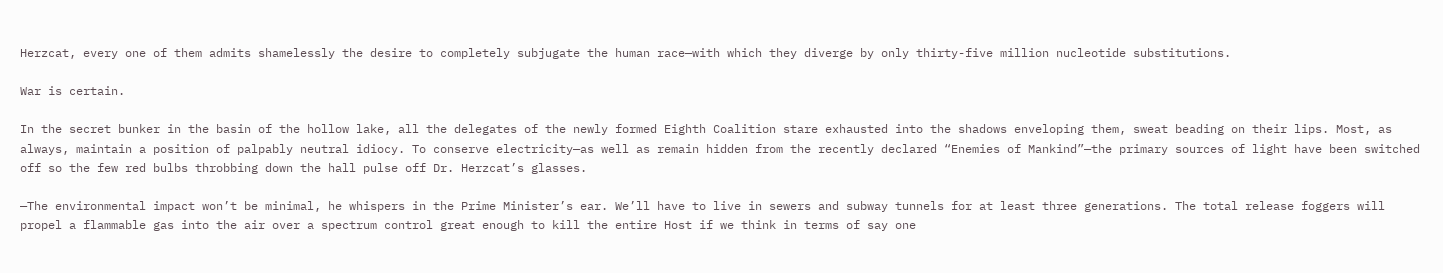Herzcat, every one of them admits shamelessly the desire to completely subjugate the human race—with which they diverge by only thirty-five million nucleotide substitutions.

War is certain.

In the secret bunker in the basin of the hollow lake, all the delegates of the newly formed Eighth Coalition stare exhausted into the shadows enveloping them, sweat beading on their lips. Most, as always, maintain a position of palpably neutral idiocy. To conserve electricity—as well as remain hidden from the recently declared “Enemies of Mankind”—the primary sources of light have been switched off so the few red bulbs throbbing down the hall pulse off Dr. Herzcat’s glasses.

—The environmental impact won’t be minimal, he whispers in the Prime Minister’s ear. We’ll have to live in sewers and subway tunnels for at least three generations. The total release foggers will propel a flammable gas into the air over a spectrum control great enough to kill the entire Host if we think in terms of say one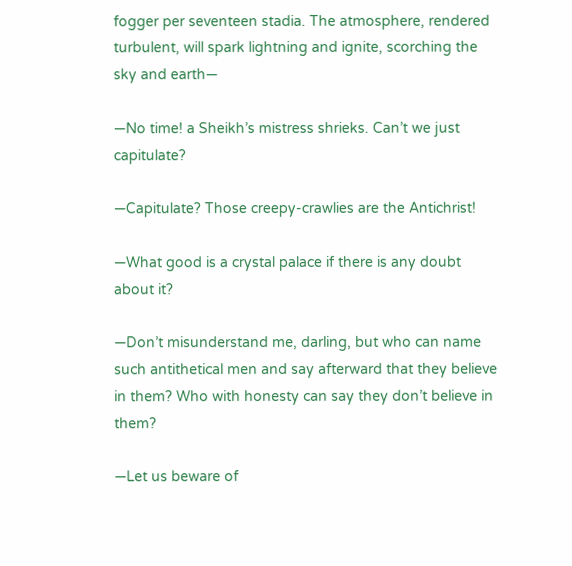fogger per seventeen stadia. The atmosphere, rendered turbulent, will spark lightning and ignite, scorching the sky and earth—

—No time! a Sheikh’s mistress shrieks. Can’t we just capitulate?

—Capitulate? Those creepy-crawlies are the Antichrist!

—What good is a crystal palace if there is any doubt about it?

—Don’t misunderstand me, darling, but who can name such antithetical men and say afterward that they believe in them? Who with honesty can say they don’t believe in them?

—Let us beware of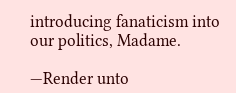introducing fanaticism into our politics, Madame.

—Render unto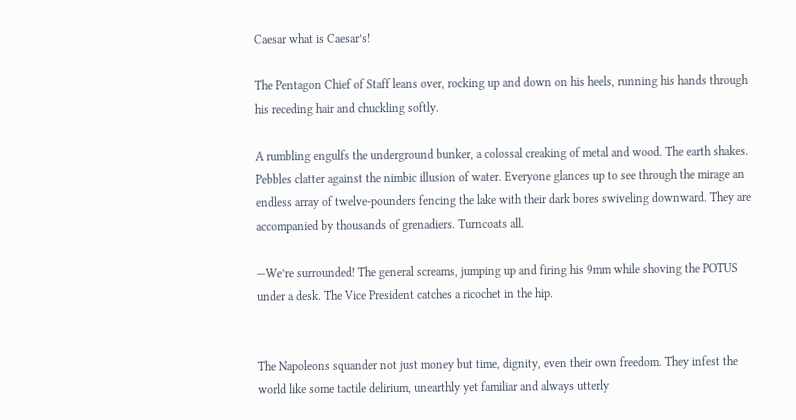Caesar what is Caesar’s!

The Pentagon Chief of Staff leans over, rocking up and down on his heels, running his hands through his receding hair and chuckling softly.

A rumbling engulfs the underground bunker, a colossal creaking of metal and wood. The earth shakes. Pebbles clatter against the nimbic illusion of water. Everyone glances up to see through the mirage an endless array of twelve-pounders fencing the lake with their dark bores swiveling downward. They are accompanied by thousands of grenadiers. Turncoats all.

—We’re surrounded! The general screams, jumping up and firing his 9mm while shoving the POTUS under a desk. The Vice President catches a ricochet in the hip.


The Napoleons squander not just money but time, dignity, even their own freedom. They infest the world like some tactile delirium, unearthly yet familiar and always utterly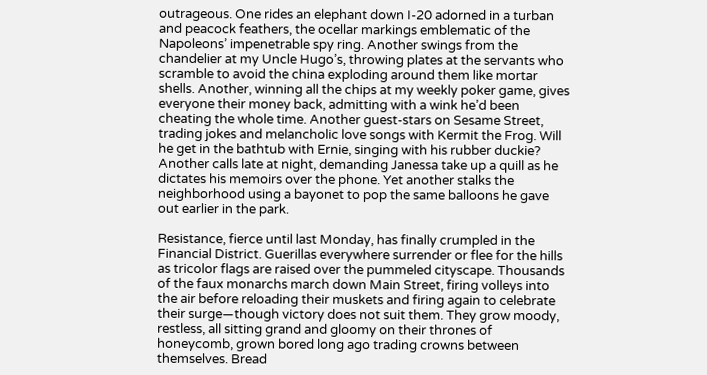outrageous. One rides an elephant down I-20 adorned in a turban and peacock feathers, the ocellar markings emblematic of the Napoleons’ impenetrable spy ring. Another swings from the chandelier at my Uncle Hugo’s, throwing plates at the servants who scramble to avoid the china exploding around them like mortar shells. Another, winning all the chips at my weekly poker game, gives everyone their money back, admitting with a wink he’d been cheating the whole time. Another guest-stars on Sesame Street, trading jokes and melancholic love songs with Kermit the Frog. Will he get in the bathtub with Ernie, singing with his rubber duckie? Another calls late at night, demanding Janessa take up a quill as he dictates his memoirs over the phone. Yet another stalks the neighborhood using a bayonet to pop the same balloons he gave out earlier in the park.

Resistance, fierce until last Monday, has finally crumpled in the Financial District. Guerillas everywhere surrender or flee for the hills as tricolor flags are raised over the pummeled cityscape. Thousands of the faux monarchs march down Main Street, firing volleys into the air before reloading their muskets and firing again to celebrate their surge—though victory does not suit them. They grow moody, restless, all sitting grand and gloomy on their thrones of honeycomb, grown bored long ago trading crowns between themselves. Bread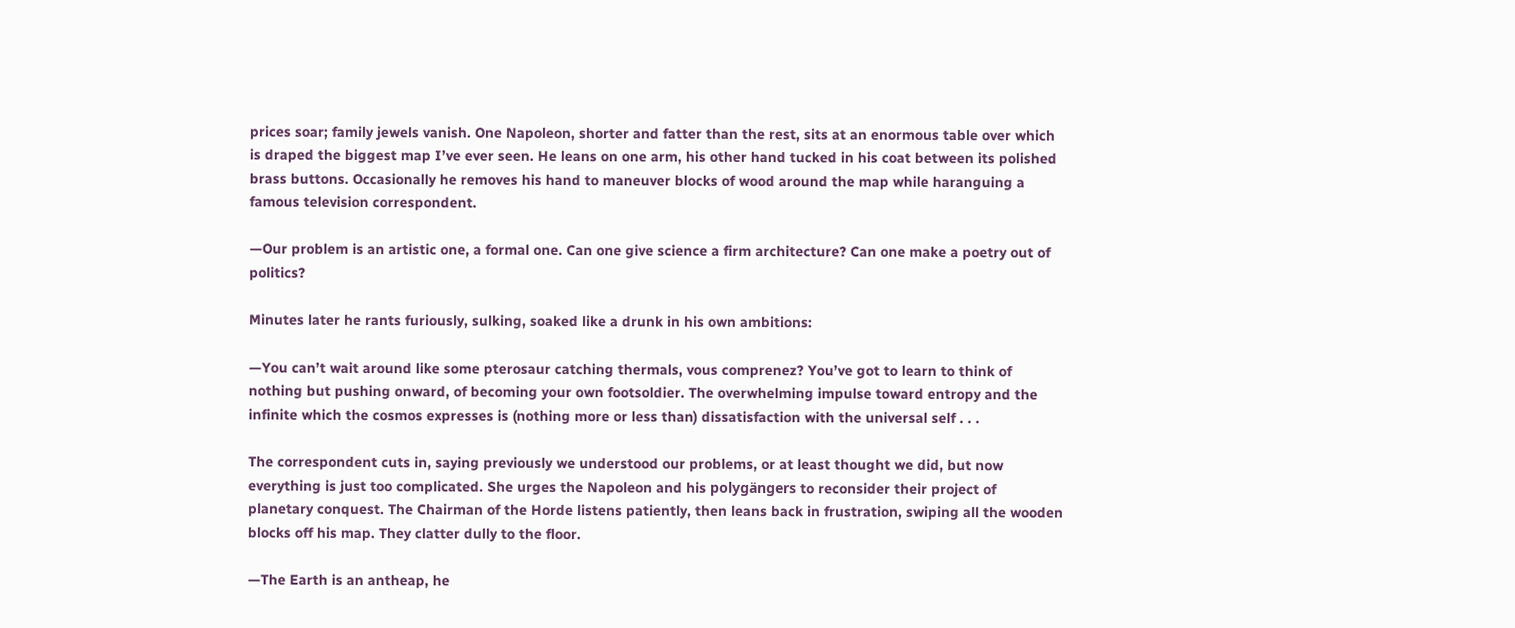prices soar; family jewels vanish. One Napoleon, shorter and fatter than the rest, sits at an enormous table over which is draped the biggest map I’ve ever seen. He leans on one arm, his other hand tucked in his coat between its polished brass buttons. Occasionally he removes his hand to maneuver blocks of wood around the map while haranguing a famous television correspondent.

—Our problem is an artistic one, a formal one. Can one give science a firm architecture? Can one make a poetry out of politics?

Minutes later he rants furiously, sulking, soaked like a drunk in his own ambitions:

—You can’t wait around like some pterosaur catching thermals, vous comprenez? You’ve got to learn to think of nothing but pushing onward, of becoming your own footsoldier. The overwhelming impulse toward entropy and the infinite which the cosmos expresses is (nothing more or less than) dissatisfaction with the universal self . . .

The correspondent cuts in, saying previously we understood our problems, or at least thought we did, but now everything is just too complicated. She urges the Napoleon and his polygängers to reconsider their project of planetary conquest. The Chairman of the Horde listens patiently, then leans back in frustration, swiping all the wooden blocks off his map. They clatter dully to the floor.

—The Earth is an antheap, he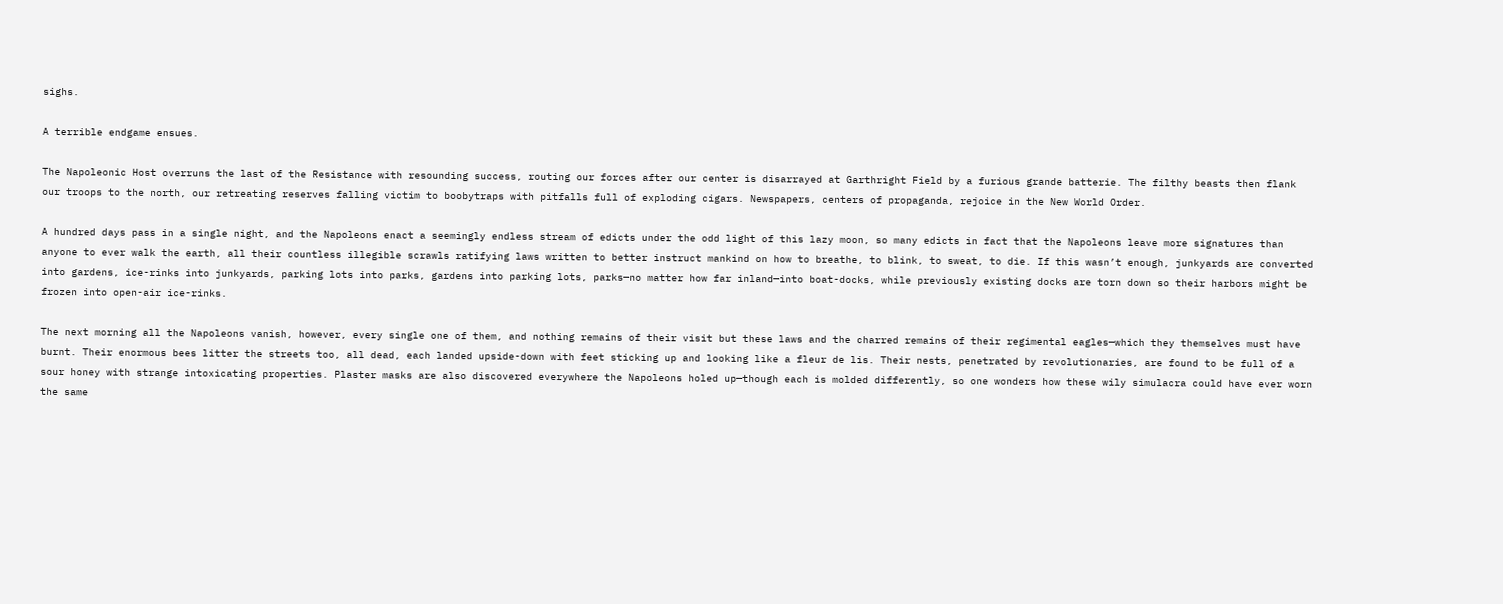sighs.

A terrible endgame ensues.

The Napoleonic Host overruns the last of the Resistance with resounding success, routing our forces after our center is disarrayed at Garthright Field by a furious grande batterie. The filthy beasts then flank our troops to the north, our retreating reserves falling victim to boobytraps with pitfalls full of exploding cigars. Newspapers, centers of propaganda, rejoice in the New World Order.

A hundred days pass in a single night, and the Napoleons enact a seemingly endless stream of edicts under the odd light of this lazy moon, so many edicts in fact that the Napoleons leave more signatures than anyone to ever walk the earth, all their countless illegible scrawls ratifying laws written to better instruct mankind on how to breathe, to blink, to sweat, to die. If this wasn’t enough, junkyards are converted into gardens, ice-rinks into junkyards, parking lots into parks, gardens into parking lots, parks—no matter how far inland—into boat-docks, while previously existing docks are torn down so their harbors might be frozen into open-air ice-rinks.

The next morning all the Napoleons vanish, however, every single one of them, and nothing remains of their visit but these laws and the charred remains of their regimental eagles—which they themselves must have burnt. Their enormous bees litter the streets too, all dead, each landed upside-down with feet sticking up and looking like a fleur de lis. Their nests, penetrated by revolutionaries, are found to be full of a sour honey with strange intoxicating properties. Plaster masks are also discovered everywhere the Napoleons holed up—though each is molded differently, so one wonders how these wily simulacra could have ever worn the same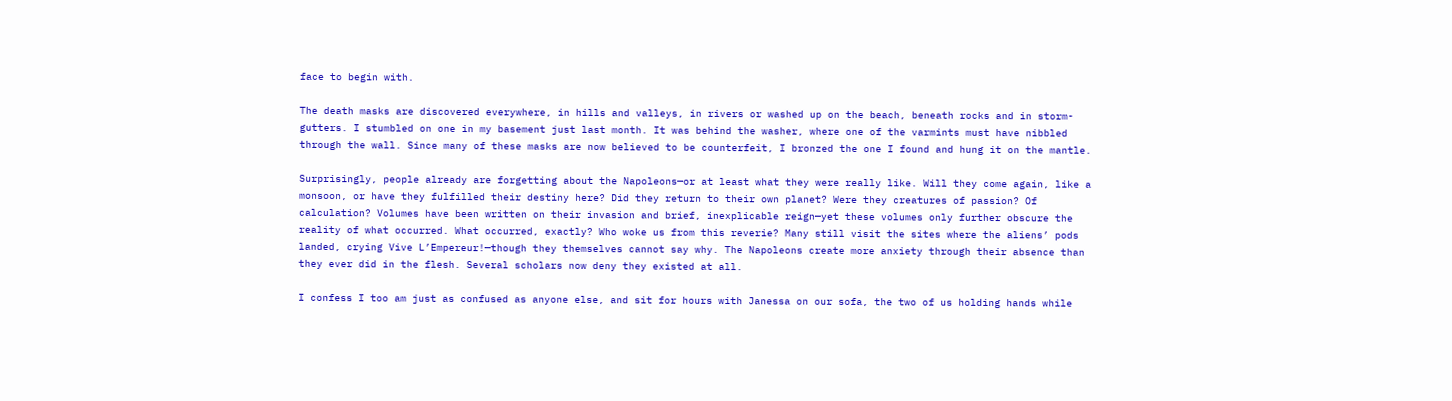face to begin with.

The death masks are discovered everywhere, in hills and valleys, in rivers or washed up on the beach, beneath rocks and in storm-gutters. I stumbled on one in my basement just last month. It was behind the washer, where one of the varmints must have nibbled through the wall. Since many of these masks are now believed to be counterfeit, I bronzed the one I found and hung it on the mantle.

Surprisingly, people already are forgetting about the Napoleons—or at least what they were really like. Will they come again, like a monsoon, or have they fulfilled their destiny here? Did they return to their own planet? Were they creatures of passion? Of calculation? Volumes have been written on their invasion and brief, inexplicable reign—yet these volumes only further obscure the reality of what occurred. What occurred, exactly? Who woke us from this reverie? Many still visit the sites where the aliens’ pods landed, crying Vive L’Empereur!—though they themselves cannot say why. The Napoleons create more anxiety through their absence than they ever did in the flesh. Several scholars now deny they existed at all.

I confess I too am just as confused as anyone else, and sit for hours with Janessa on our sofa, the two of us holding hands while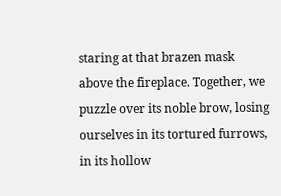staring at that brazen mask above the fireplace. Together, we puzzle over its noble brow, losing ourselves in its tortured furrows, in its hollow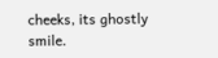cheeks, its ghostly smile.